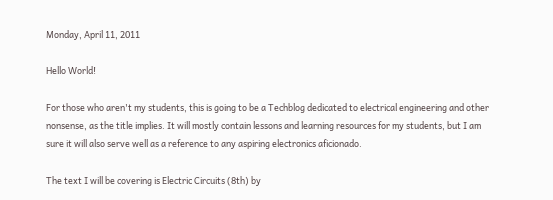Monday, April 11, 2011

Hello World!

For those who aren't my students, this is going to be a Techblog dedicated to electrical engineering and other nonsense, as the title implies. It will mostly contain lessons and learning resources for my students, but I am sure it will also serve well as a reference to any aspiring electronics aficionado.

The text I will be covering is Electric Circuits (8th) by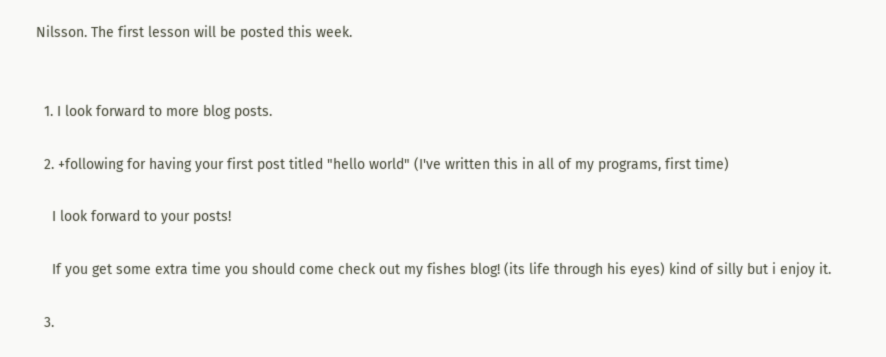Nilsson. The first lesson will be posted this week.


  1. I look forward to more blog posts.

  2. +following for having your first post titled "hello world" (I've written this in all of my programs, first time)

    I look forward to your posts!

    If you get some extra time you should come check out my fishes blog! (its life through his eyes) kind of silly but i enjoy it.

  3.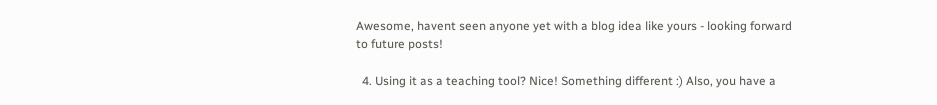Awesome, havent seen anyone yet with a blog idea like yours - looking forward to future posts!

  4. Using it as a teaching tool? Nice! Something different :) Also, you have a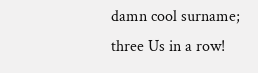damn cool surname; three Us in a row!